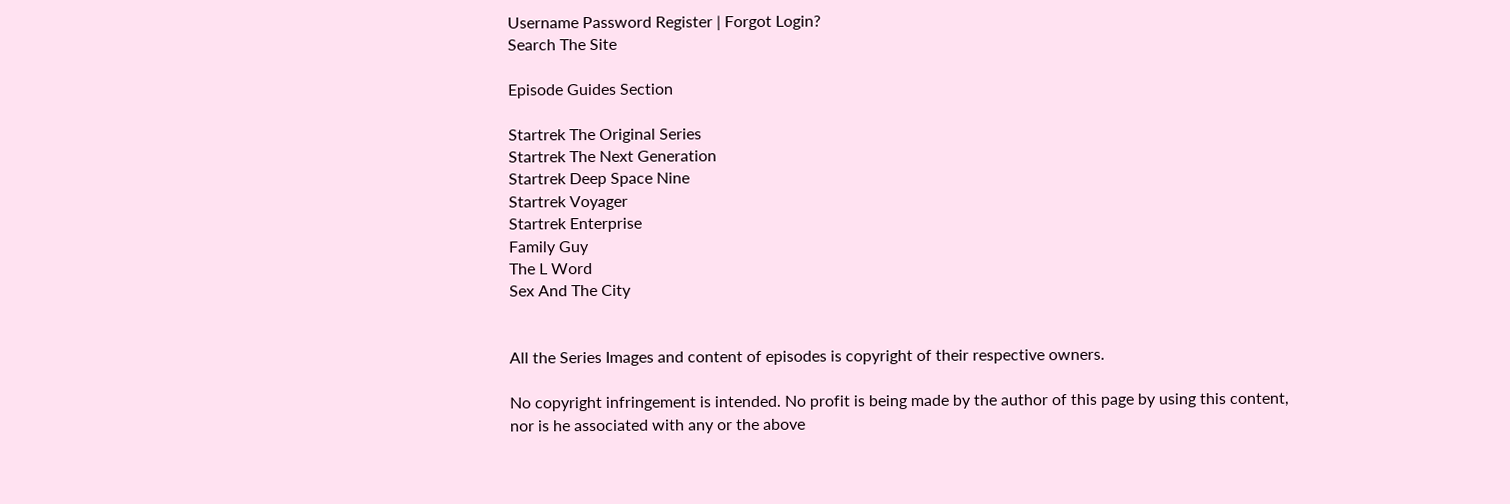Username Password Register | Forgot Login?
Search The Site

Episode Guides Section

Startrek The Original Series
Startrek The Next Generation
Startrek Deep Space Nine
Startrek Voyager
Startrek Enterprise
Family Guy
The L Word
Sex And The City


All the Series Images and content of episodes is copyright of their respective owners.

No copyright infringement is intended. No profit is being made by the author of this page by using this content, nor is he associated with any or the above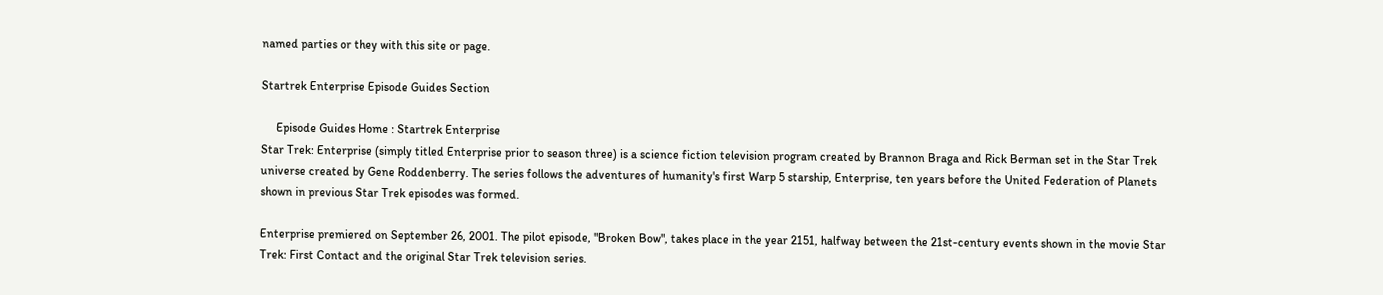named parties or they with this site or page.

Startrek Enterprise Episode Guides Section

     Episode Guides Home : Startrek Enterprise
Star Trek: Enterprise (simply titled Enterprise prior to season three) is a science fiction television program created by Brannon Braga and Rick Berman set in the Star Trek universe created by Gene Roddenberry. The series follows the adventures of humanity's first Warp 5 starship, Enterprise, ten years before the United Federation of Planets shown in previous Star Trek episodes was formed.

Enterprise premiered on September 26, 2001. The pilot episode, "Broken Bow", takes place in the year 2151, halfway between the 21st-century events shown in the movie Star Trek: First Contact and the original Star Trek television series.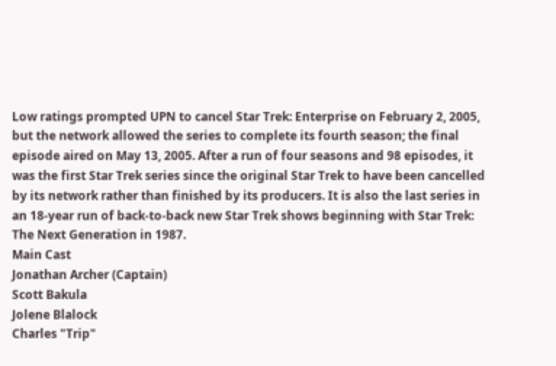Low ratings prompted UPN to cancel Star Trek: Enterprise on February 2, 2005, but the network allowed the series to complete its fourth season; the final episode aired on May 13, 2005. After a run of four seasons and 98 episodes, it was the first Star Trek series since the original Star Trek to have been cancelled by its network rather than finished by its producers. It is also the last series in an 18-year run of back-to-back new Star Trek shows beginning with Star Trek: The Next Generation in 1987.
Main Cast
Jonathan Archer (Captain)
Scott Bakula
Jolene Blalock
Charles "Trip"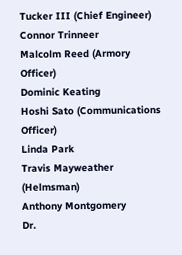Tucker III (Chief Engineer)
Connor Trinneer
Malcolm Reed (Armory Officer)
Dominic Keating
Hoshi Sato (Communications Officer)
Linda Park
Travis Mayweather (Helmsman)
Anthony Montgomery
Dr.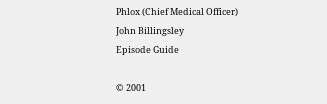Phlox (Chief Medical Officer)
John Billingsley
Episode Guide

© 2001